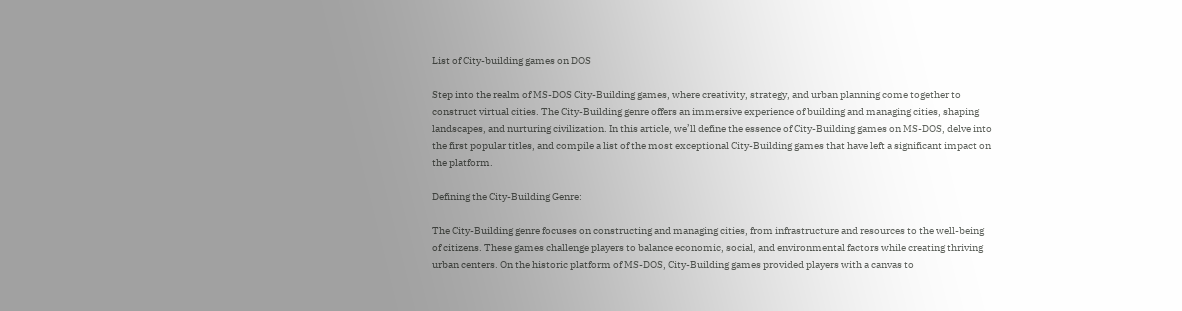List of City-building games on DOS

Step into the realm of MS-DOS City-Building games, where creativity, strategy, and urban planning come together to construct virtual cities. The City-Building genre offers an immersive experience of building and managing cities, shaping landscapes, and nurturing civilization. In this article, we’ll define the essence of City-Building games on MS-DOS, delve into the first popular titles, and compile a list of the most exceptional City-Building games that have left a significant impact on the platform.

Defining the City-Building Genre:

The City-Building genre focuses on constructing and managing cities, from infrastructure and resources to the well-being of citizens. These games challenge players to balance economic, social, and environmental factors while creating thriving urban centers. On the historic platform of MS-DOS, City-Building games provided players with a canvas to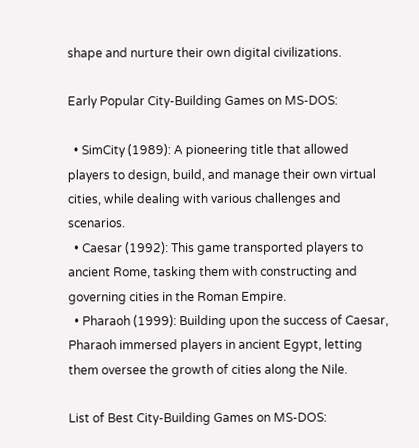shape and nurture their own digital civilizations.

Early Popular City-Building Games on MS-DOS:

  • SimCity (1989): A pioneering title that allowed players to design, build, and manage their own virtual cities, while dealing with various challenges and scenarios.
  • Caesar (1992): This game transported players to ancient Rome, tasking them with constructing and governing cities in the Roman Empire.
  • Pharaoh (1999): Building upon the success of Caesar, Pharaoh immersed players in ancient Egypt, letting them oversee the growth of cities along the Nile.

List of Best City-Building Games on MS-DOS: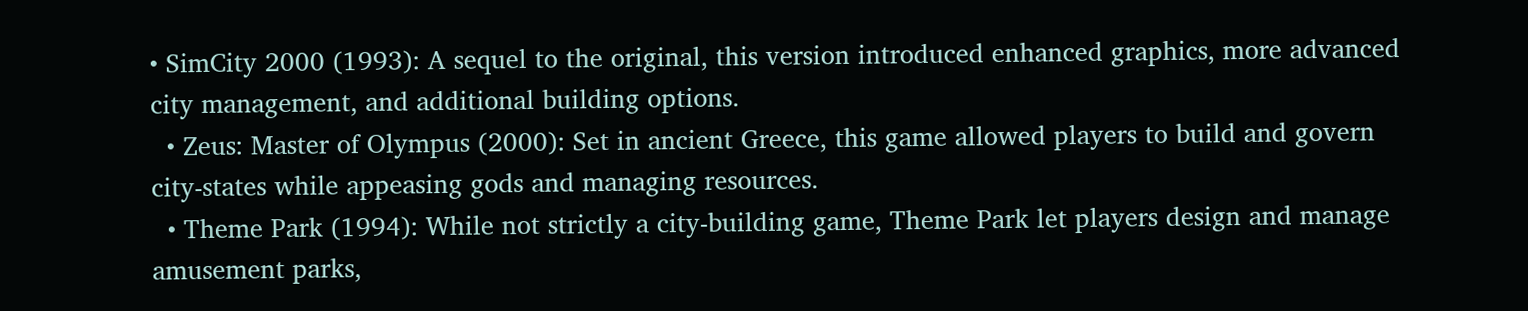• SimCity 2000 (1993): A sequel to the original, this version introduced enhanced graphics, more advanced city management, and additional building options.
  • Zeus: Master of Olympus (2000): Set in ancient Greece, this game allowed players to build and govern city-states while appeasing gods and managing resources.
  • Theme Park (1994): While not strictly a city-building game, Theme Park let players design and manage amusement parks,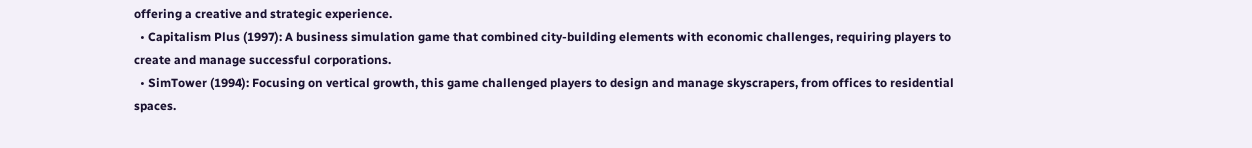offering a creative and strategic experience.
  • Capitalism Plus (1997): A business simulation game that combined city-building elements with economic challenges, requiring players to create and manage successful corporations.
  • SimTower (1994): Focusing on vertical growth, this game challenged players to design and manage skyscrapers, from offices to residential spaces.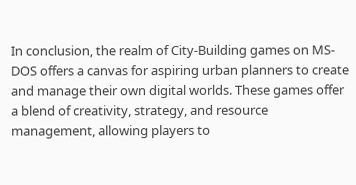In conclusion, the realm of City-Building games on MS-DOS offers a canvas for aspiring urban planners to create and manage their own digital worlds. These games offer a blend of creativity, strategy, and resource management, allowing players to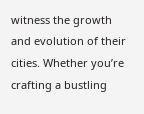witness the growth and evolution of their cities. Whether you’re crafting a bustling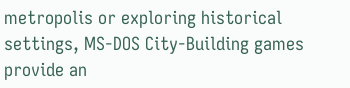metropolis or exploring historical settings, MS-DOS City-Building games provide an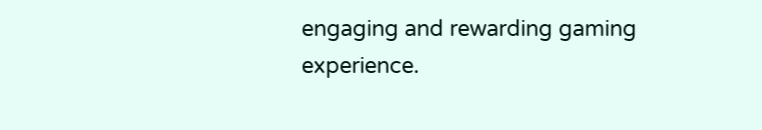engaging and rewarding gaming experience.